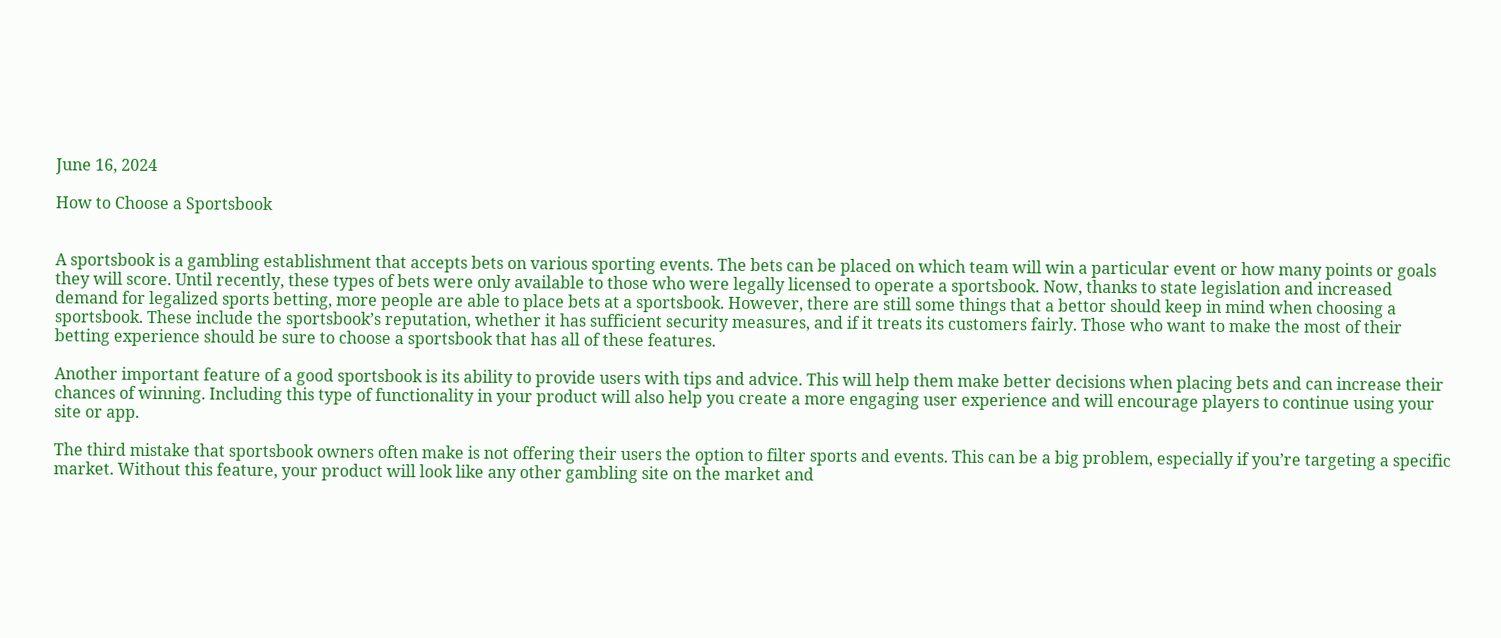June 16, 2024

How to Choose a Sportsbook


A sportsbook is a gambling establishment that accepts bets on various sporting events. The bets can be placed on which team will win a particular event or how many points or goals they will score. Until recently, these types of bets were only available to those who were legally licensed to operate a sportsbook. Now, thanks to state legislation and increased demand for legalized sports betting, more people are able to place bets at a sportsbook. However, there are still some things that a bettor should keep in mind when choosing a sportsbook. These include the sportsbook’s reputation, whether it has sufficient security measures, and if it treats its customers fairly. Those who want to make the most of their betting experience should be sure to choose a sportsbook that has all of these features.

Another important feature of a good sportsbook is its ability to provide users with tips and advice. This will help them make better decisions when placing bets and can increase their chances of winning. Including this type of functionality in your product will also help you create a more engaging user experience and will encourage players to continue using your site or app.

The third mistake that sportsbook owners often make is not offering their users the option to filter sports and events. This can be a big problem, especially if you’re targeting a specific market. Without this feature, your product will look like any other gambling site on the market and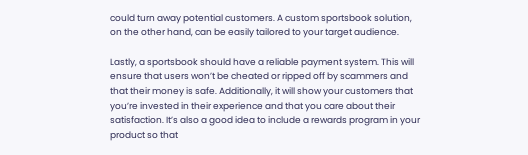could turn away potential customers. A custom sportsbook solution, on the other hand, can be easily tailored to your target audience.

Lastly, a sportsbook should have a reliable payment system. This will ensure that users won’t be cheated or ripped off by scammers and that their money is safe. Additionally, it will show your customers that you’re invested in their experience and that you care about their satisfaction. It’s also a good idea to include a rewards program in your product so that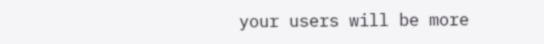your users will be more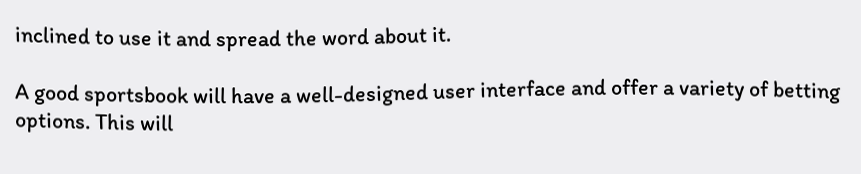inclined to use it and spread the word about it.

A good sportsbook will have a well-designed user interface and offer a variety of betting options. This will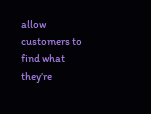allow customers to find what they’re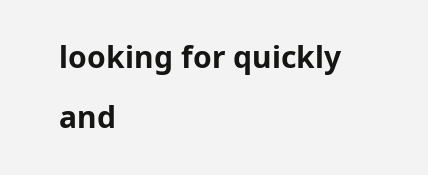looking for quickly and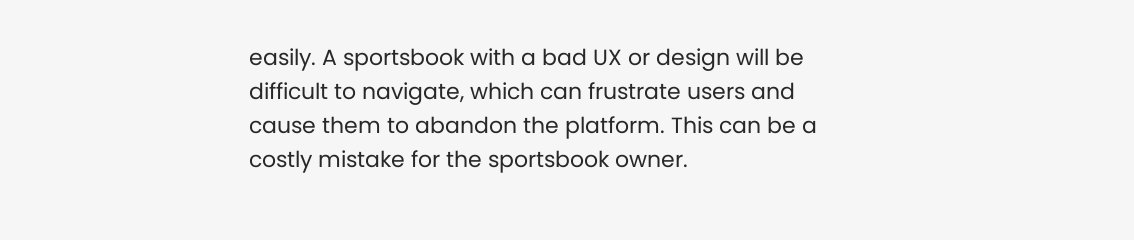easily. A sportsbook with a bad UX or design will be difficult to navigate, which can frustrate users and cause them to abandon the platform. This can be a costly mistake for the sportsbook owner.